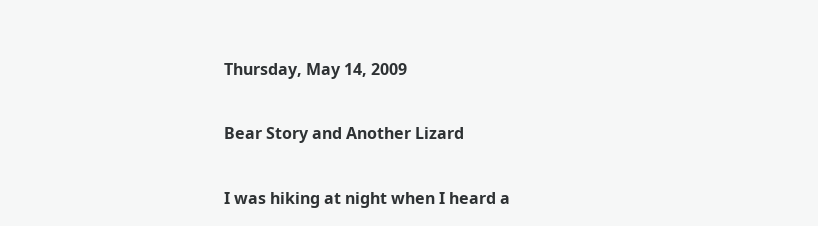Thursday, May 14, 2009

Bear Story and Another Lizard

I was hiking at night when I heard a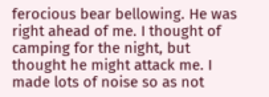ferocious bear bellowing. He was right ahead of me. I thought of camping for the night, but thought he might attack me. I made lots of noise so as not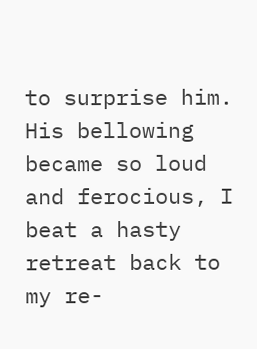to surprise him. His bellowing became so loud and ferocious, I beat a hasty retreat back to my re-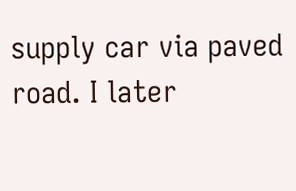supply car via paved road. I later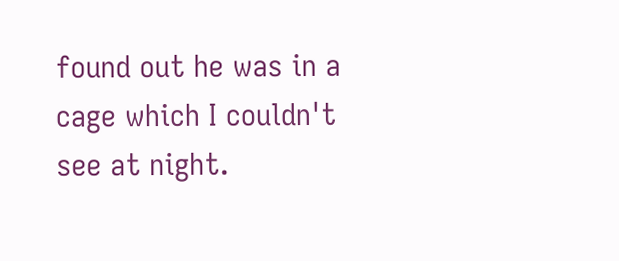found out he was in a cage which I couldn't see at night.